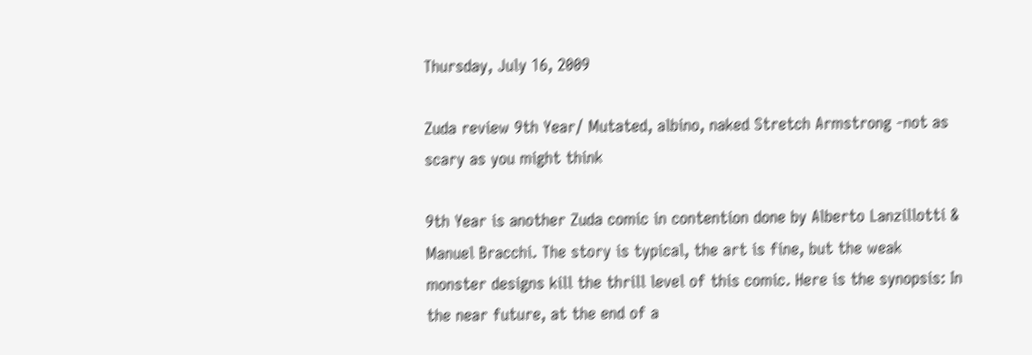Thursday, July 16, 2009

Zuda review 9th Year/ Mutated, albino, naked Stretch Armstrong -not as scary as you might think

9th Year is another Zuda comic in contention done by Alberto Lanzillotti & Manuel Bracchi. The story is typical, the art is fine, but the weak monster designs kill the thrill level of this comic. Here is the synopsis: In the near future, at the end of a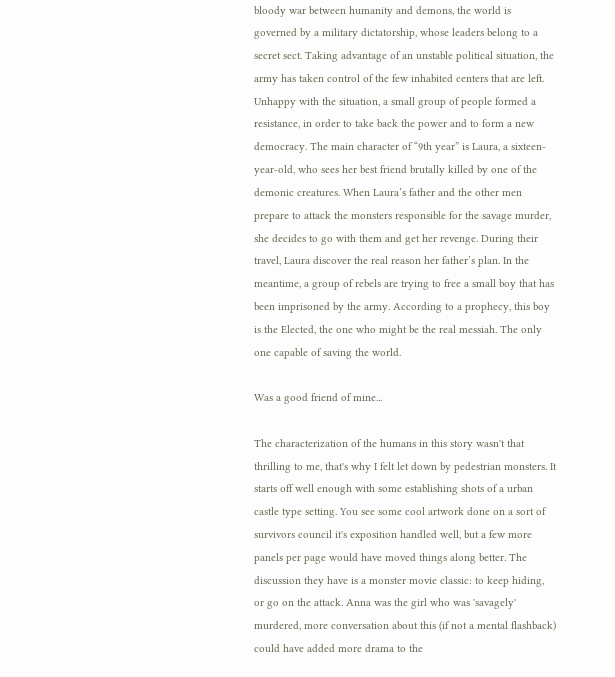bloody war between humanity and demons, the world is governed by a military dictatorship, whose leaders belong to a secret sect. Taking advantage of an unstable political situation, the army has taken control of the few inhabited centers that are left. Unhappy with the situation, a small group of people formed a resistance, in order to take back the power and to form a new democracy. The main character of “9th year” is Laura, a sixteen-year-old, who sees her best friend brutally killed by one of the demonic creatures. When Laura’s father and the other men prepare to attack the monsters responsible for the savage murder, she decides to go with them and get her revenge. During their travel, Laura discover the real reason her father’s plan. In the meantime, a group of rebels are trying to free a small boy that has been imprisoned by the army. According to a prophecy, this boy is the Elected, the one who might be the real messiah. The only one capable of saving the world.

Was a good friend of mine...

The characterization of the humans in this story wasn't that thrilling to me, that's why I felt let down by pedestrian monsters. It starts off well enough with some establishing shots of a urban castle type setting. You see some cool artwork done on a sort of survivors council it's exposition handled well, but a few more panels per page would have moved things along better. The discussion they have is a monster movie classic: to keep hiding, or go on the attack. Anna was the girl who was 'savagely' murdered, more conversation about this (if not a mental flashback) could have added more drama to the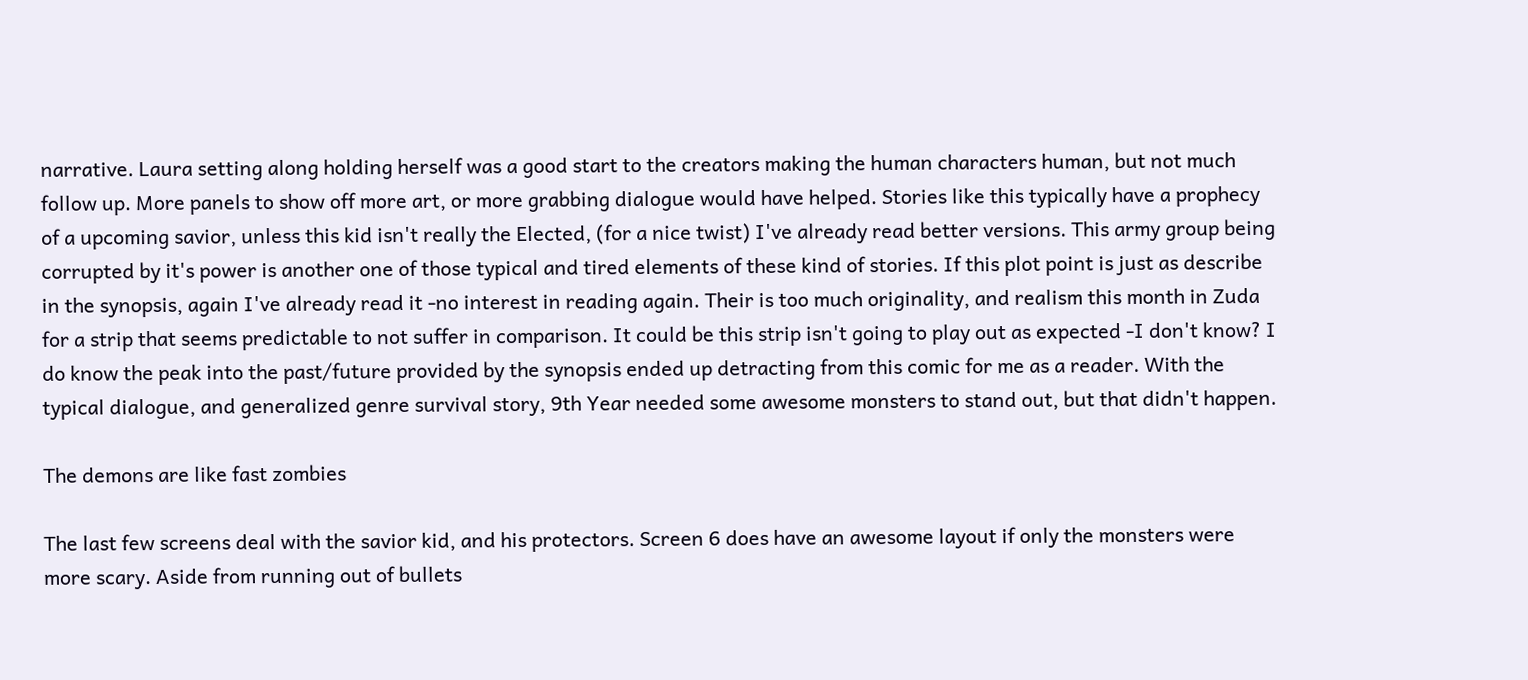narrative. Laura setting along holding herself was a good start to the creators making the human characters human, but not much follow up. More panels to show off more art, or more grabbing dialogue would have helped. Stories like this typically have a prophecy of a upcoming savior, unless this kid isn't really the Elected, (for a nice twist) I've already read better versions. This army group being corrupted by it's power is another one of those typical and tired elements of these kind of stories. If this plot point is just as describe in the synopsis, again I've already read it -no interest in reading again. Their is too much originality, and realism this month in Zuda for a strip that seems predictable to not suffer in comparison. It could be this strip isn't going to play out as expected -I don't know? I do know the peak into the past/future provided by the synopsis ended up detracting from this comic for me as a reader. With the typical dialogue, and generalized genre survival story, 9th Year needed some awesome monsters to stand out, but that didn't happen.

The demons are like fast zombies

The last few screens deal with the savior kid, and his protectors. Screen 6 does have an awesome layout if only the monsters were more scary. Aside from running out of bullets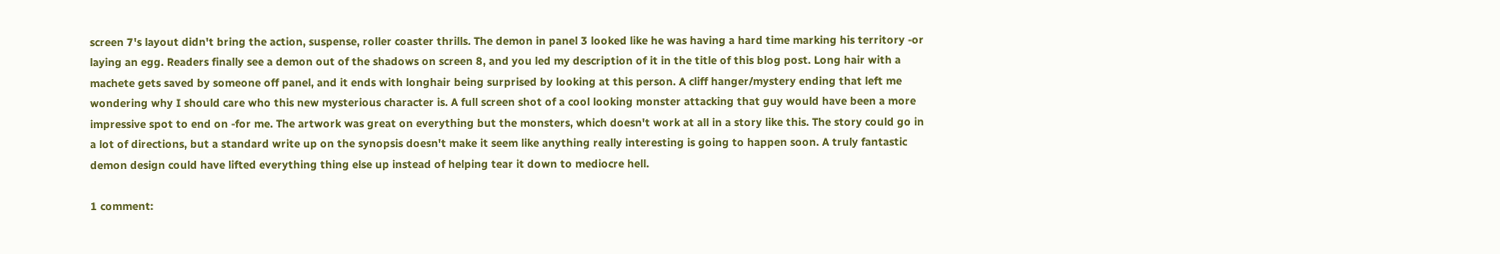screen 7's layout didn't bring the action, suspense, roller coaster thrills. The demon in panel 3 looked like he was having a hard time marking his territory -or laying an egg. Readers finally see a demon out of the shadows on screen 8, and you led my description of it in the title of this blog post. Long hair with a machete gets saved by someone off panel, and it ends with longhair being surprised by looking at this person. A cliff hanger/mystery ending that left me wondering why I should care who this new mysterious character is. A full screen shot of a cool looking monster attacking that guy would have been a more impressive spot to end on -for me. The artwork was great on everything but the monsters, which doesn't work at all in a story like this. The story could go in a lot of directions, but a standard write up on the synopsis doesn't make it seem like anything really interesting is going to happen soon. A truly fantastic demon design could have lifted everything thing else up instead of helping tear it down to mediocre hell.

1 comment: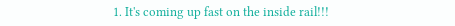1. It's coming up fast on the inside rail!!!